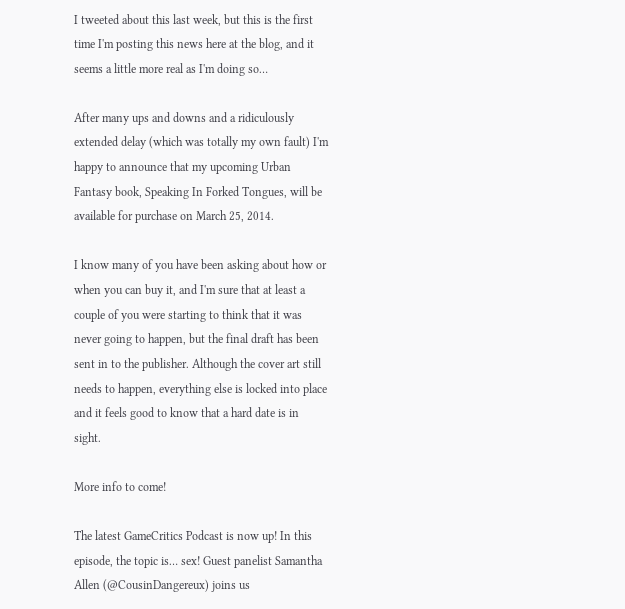I tweeted about this last week, but this is the first time I'm posting this news here at the blog, and it seems a little more real as I'm doing so…

After many ups and downs and a ridiculously extended delay (which was totally my own fault) I'm happy to announce that my upcoming Urban Fantasy book, Speaking In Forked Tongues, will be available for purchase on March 25, 2014.

I know many of you have been asking about how or when you can buy it, and I'm sure that at least a couple of you were starting to think that it was never going to happen, but the final draft has been sent in to the publisher. Although the cover art still needs to happen, everything else is locked into place and it feels good to know that a hard date is in sight.

More info to come!

The latest GameCritics Podcast is now up! In this episode, the topic is… sex! Guest panelist Samantha Allen (@CousinDangereux) joins us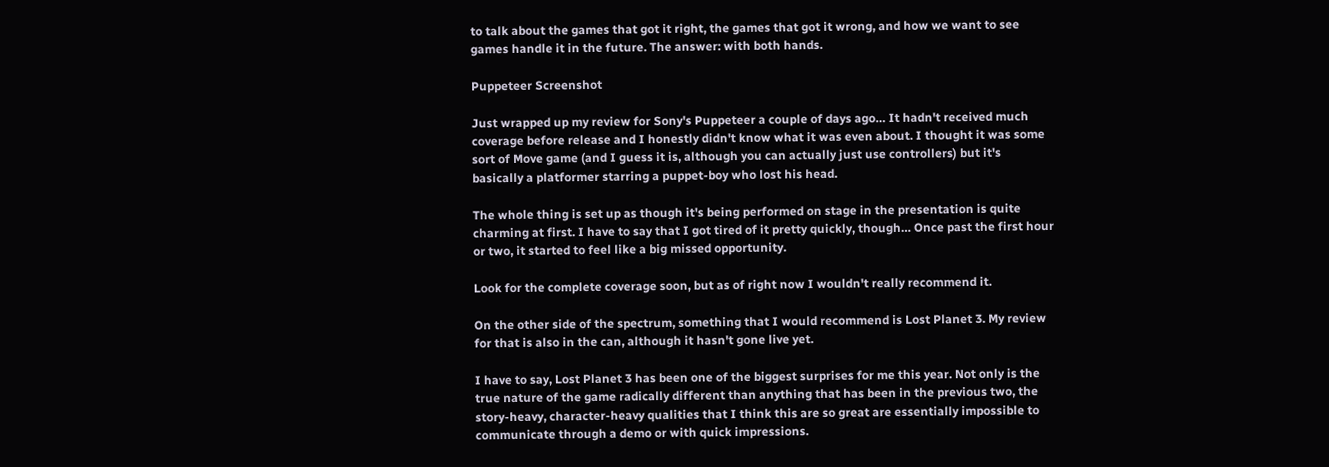to talk about the games that got it right, the games that got it wrong, and how we want to see games handle it in the future. The answer: with both hands.

Puppeteer Screenshot

Just wrapped up my review for Sony's Puppeteer a couple of days ago… It hadn't received much coverage before release and I honestly didn't know what it was even about. I thought it was some sort of Move game (and I guess it is, although you can actually just use controllers) but it's basically a platformer starring a puppet-boy who lost his head.

The whole thing is set up as though it's being performed on stage in the presentation is quite charming at first. I have to say that I got tired of it pretty quickly, though… Once past the first hour or two, it started to feel like a big missed opportunity.

Look for the complete coverage soon, but as of right now I wouldn't really recommend it.

On the other side of the spectrum, something that I would recommend is Lost Planet 3. My review for that is also in the can, although it hasn't gone live yet.

I have to say, Lost Planet 3 has been one of the biggest surprises for me this year. Not only is the true nature of the game radically different than anything that has been in the previous two, the story-heavy, character-heavy qualities that I think this are so great are essentially impossible to communicate through a demo or with quick impressions.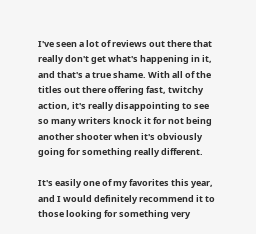I've seen a lot of reviews out there that really don't get what's happening in it, and that's a true shame. With all of the titles out there offering fast, twitchy action, it's really disappointing to see so many writers knock it for not being another shooter when it's obviously going for something really different.

It's easily one of my favorites this year, and I would definitely recommend it to those looking for something very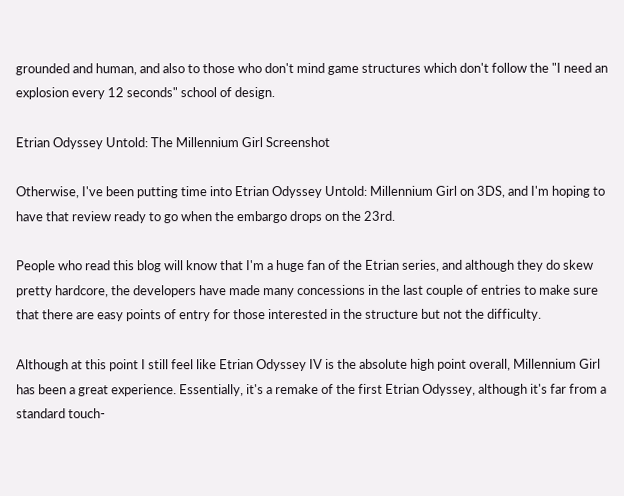grounded and human, and also to those who don't mind game structures which don't follow the "I need an explosion every 12 seconds" school of design.

Etrian Odyssey Untold: The Millennium Girl Screenshot

Otherwise, I've been putting time into Etrian Odyssey Untold: Millennium Girl on 3DS, and I'm hoping to have that review ready to go when the embargo drops on the 23rd.

People who read this blog will know that I'm a huge fan of the Etrian series, and although they do skew pretty hardcore, the developers have made many concessions in the last couple of entries to make sure that there are easy points of entry for those interested in the structure but not the difficulty.

Although at this point I still feel like Etrian Odyssey IV is the absolute high point overall, Millennium Girl has been a great experience. Essentially, it's a remake of the first Etrian Odyssey, although it's far from a standard touch-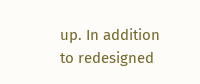up. In addition to redesigned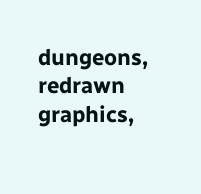dungeons, redrawn graphics,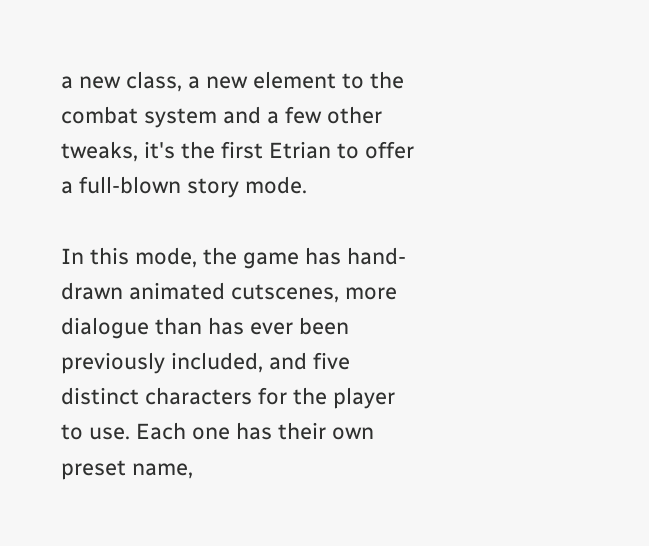a new class, a new element to the combat system and a few other tweaks, it's the first Etrian to offer a full-blown story mode.

In this mode, the game has hand-drawn animated cutscenes, more dialogue than has ever been previously included, and five distinct characters for the player to use. Each one has their own preset name,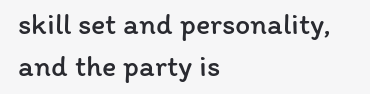skill set and personality, and the party is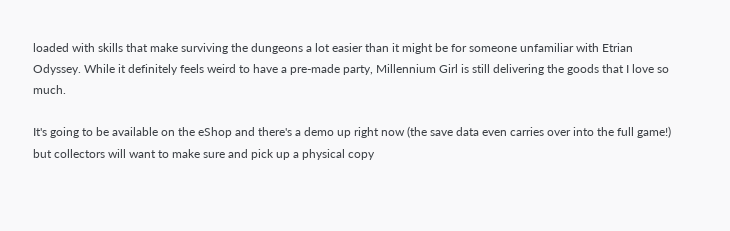loaded with skills that make surviving the dungeons a lot easier than it might be for someone unfamiliar with Etrian Odyssey. While it definitely feels weird to have a pre-made party, Millennium Girl is still delivering the goods that I love so much.

It's going to be available on the eShop and there's a demo up right now (the save data even carries over into the full game!) but collectors will want to make sure and pick up a physical copy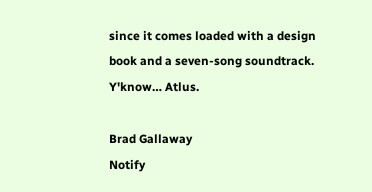since it comes loaded with a design book and a seven-song soundtrack. Y'know… Atlus.

Brad Gallaway
Notify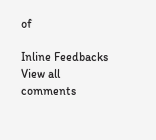of

Inline Feedbacks
View all comments